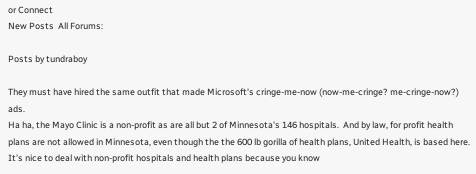or Connect
New Posts  All Forums:

Posts by tundraboy

They must have hired the same outfit that made Microsoft's cringe-me-now (now-me-cringe? me-cringe-now?) ads.
Ha ha, the Mayo Clinic is a non-profit as are all but 2 of Minnesota's 146 hospitals.  And by law, for profit health plans are not allowed in Minnesota, even though the the 600 lb gorilla of health plans, United Health, is based here. It's nice to deal with non-profit hospitals and health plans because you know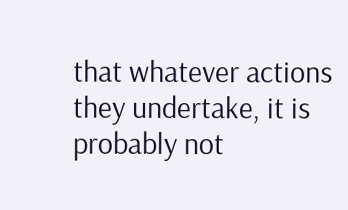that whatever actions they undertake, it is probably not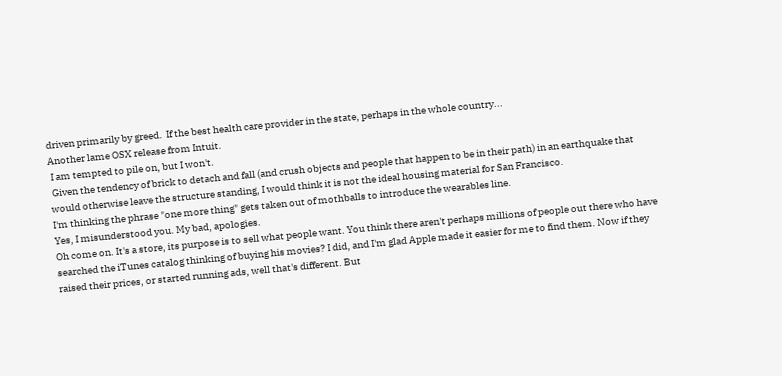driven primarily by greed.  If the best health care provider in the state, perhaps in the whole country...
Another lame OSX release from Intuit.
 I am tempted to pile on, but I won't.
 Given the tendency of brick to detach and fall (and crush objects and people that happen to be in their path) in an earthquake that would otherwise leave the structure standing, I would think it is not the ideal housing material for San Francisco.
I'm thinking the phrase "one more thing" gets taken out of mothballs to introduce the wearables line.
Yes, I misunderstood you. My bad, apologies.
Oh come on. It's a store, its purpose is to sell what people want. You think there aren't perhaps millions of people out there who have searched the iTunes catalog thinking of buying his movies? I did, and I'm glad Apple made it easier for me to find them. Now if they raised their prices, or started running ads, well that's different. But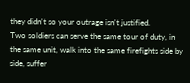they didn't so your outrage isn't justified.
Two soldiers can serve the same tour of duty, in the same unit, walk into the same firefights side by side, suffer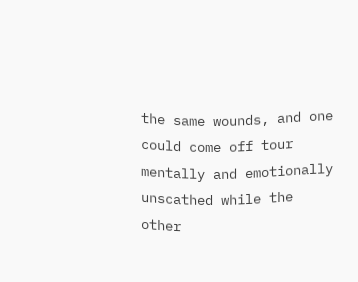the same wounds, and one could come off tour mentally and emotionally unscathed while the other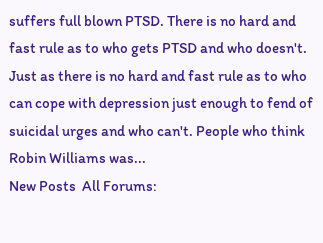suffers full blown PTSD. There is no hard and fast rule as to who gets PTSD and who doesn't. Just as there is no hard and fast rule as to who can cope with depression just enough to fend of suicidal urges and who can't. People who think Robin Williams was...
New Posts  All Forums: